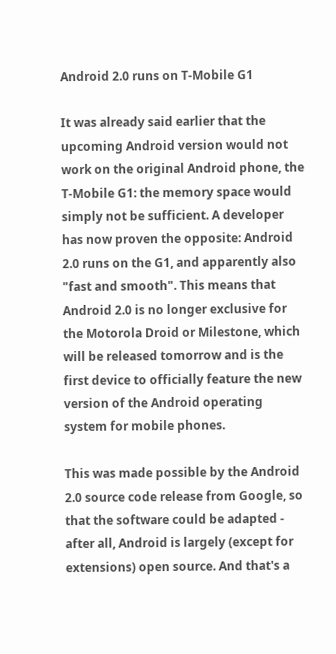Android 2.0 runs on T-Mobile G1

It was already said earlier that the upcoming Android version would not work on the original Android phone, the T-Mobile G1: the memory space would simply not be sufficient. A developer has now proven the opposite: Android 2.0 runs on the G1, and apparently also "fast and smooth". This means that Android 2.0 is no longer exclusive for the Motorola Droid or Milestone, which will be released tomorrow and is the first device to officially feature the new version of the Android operating system for mobile phones.

This was made possible by the Android 2.0 source code release from Google, so that the software could be adapted - after all, Android is largely (except for extensions) open source. And that's a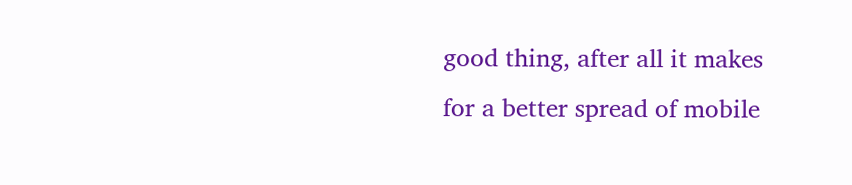good thing, after all it makes for a better spread of mobile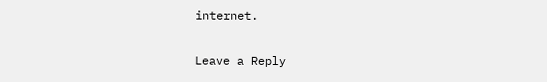internet.

Leave a Reply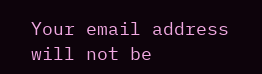Your email address will not be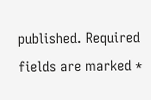published. Required fields are marked *